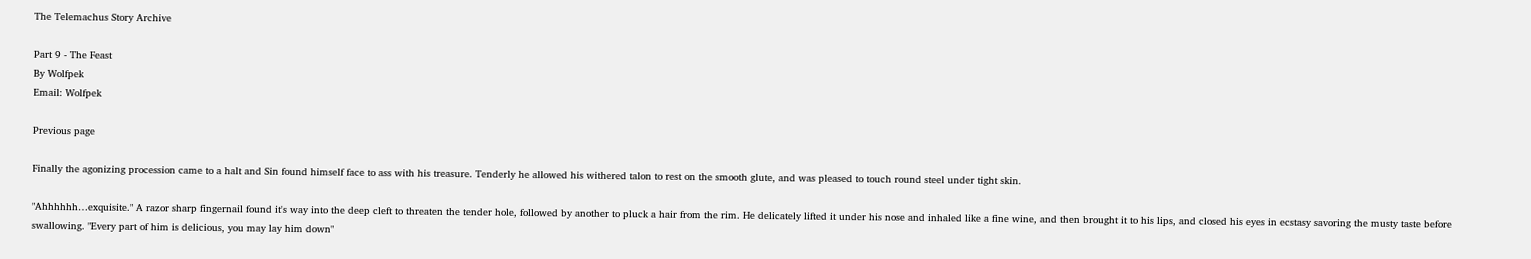The Telemachus Story Archive

Part 9 - The Feast
By Wolfpek
Email: Wolfpek

Previous page

Finally the agonizing procession came to a halt and Sin found himself face to ass with his treasure. Tenderly he allowed his withered talon to rest on the smooth glute, and was pleased to touch round steel under tight skin.

"Ahhhhhh…exquisite." A razor sharp fingernail found it's way into the deep cleft to threaten the tender hole, followed by another to pluck a hair from the rim. He delicately lifted it under his nose and inhaled like a fine wine, and then brought it to his lips, and closed his eyes in ecstasy savoring the musty taste before swallowing. "Every part of him is delicious, you may lay him down"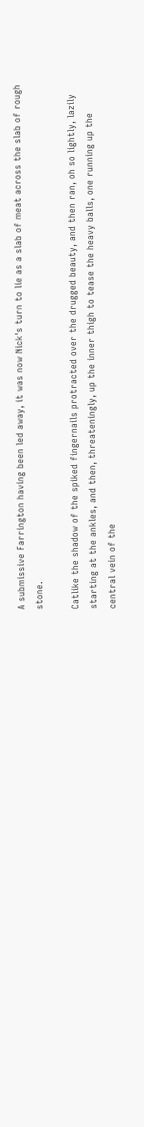A submissive Farrington having been led away, it was now Nick's turn to lie as a slab of meat across the slab of rough stone.

Catlike the shadow of the spiked fingernails protracted over the drugged beauty, and then ran, oh so lightly, lazily starting at the ankles, and then, threateningly, up the inner thigh to tease the heavy balls, one running up the central vein of the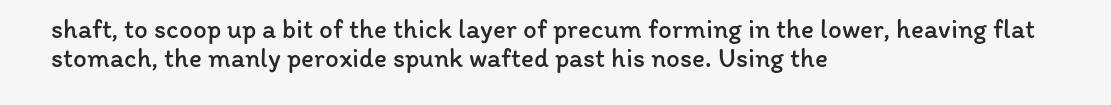shaft, to scoop up a bit of the thick layer of precum forming in the lower, heaving flat stomach, the manly peroxide spunk wafted past his nose. Using the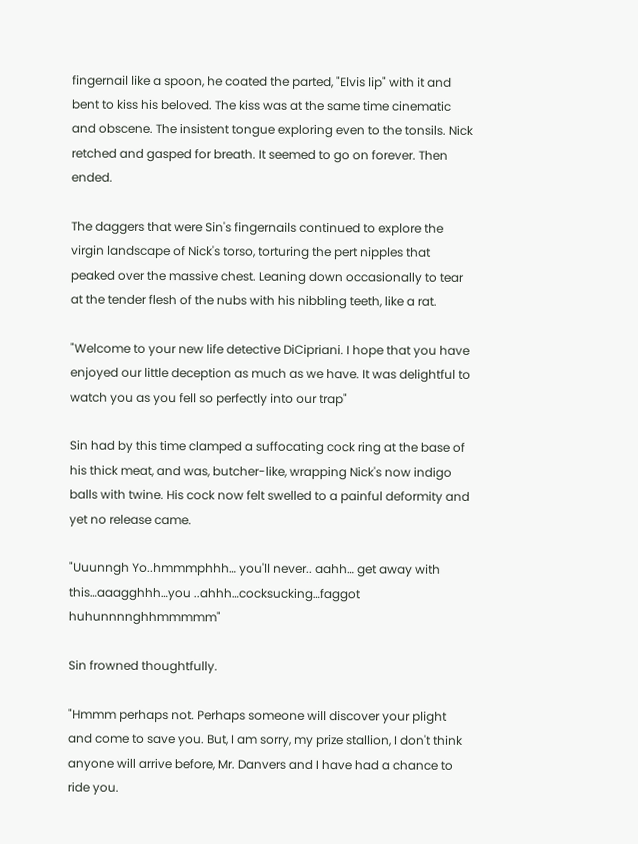fingernail like a spoon, he coated the parted, "Elvis lip" with it and bent to kiss his beloved. The kiss was at the same time cinematic and obscene. The insistent tongue exploring even to the tonsils. Nick retched and gasped for breath. It seemed to go on forever. Then ended.

The daggers that were Sin's fingernails continued to explore the virgin landscape of Nick's torso, torturing the pert nipples that peaked over the massive chest. Leaning down occasionally to tear at the tender flesh of the nubs with his nibbling teeth, like a rat.

"Welcome to your new life detective DiCipriani. I hope that you have enjoyed our little deception as much as we have. It was delightful to watch you as you fell so perfectly into our trap"

Sin had by this time clamped a suffocating cock ring at the base of his thick meat, and was, butcher-like, wrapping Nick's now indigo balls with twine. His cock now felt swelled to a painful deformity and yet no release came.

"Uuunngh Yo..hmmmphhh… you'll never.. aahh… get away with this…aaagghhh…you ..ahhh…cocksucking…faggot huhunnnnghhmmmmm"

Sin frowned thoughtfully.

"Hmmm perhaps not. Perhaps someone will discover your plight and come to save you. But, I am sorry, my prize stallion, I don't think anyone will arrive before, Mr. Danvers and I have had a chance to ride you.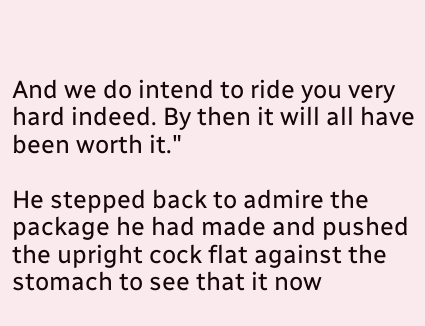And we do intend to ride you very hard indeed. By then it will all have been worth it."

He stepped back to admire the package he had made and pushed the upright cock flat against the stomach to see that it now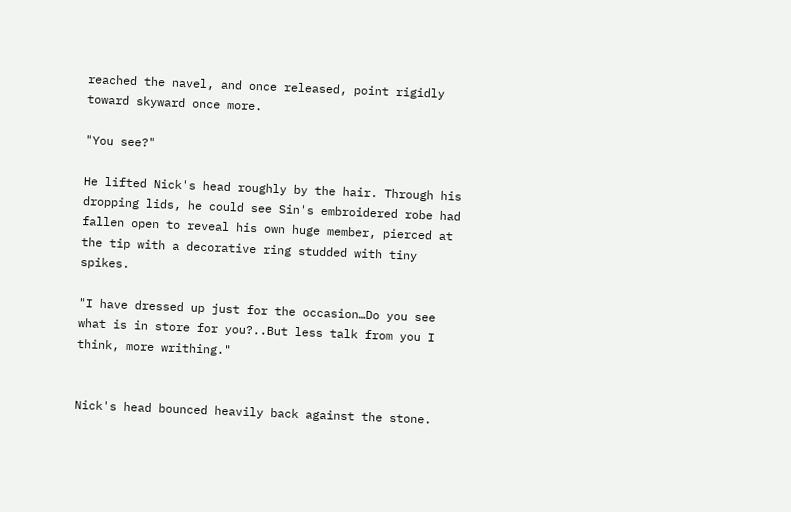reached the navel, and once released, point rigidly toward skyward once more.

"You see?"

He lifted Nick's head roughly by the hair. Through his dropping lids, he could see Sin's embroidered robe had fallen open to reveal his own huge member, pierced at the tip with a decorative ring studded with tiny spikes.

"I have dressed up just for the occasion…Do you see what is in store for you?..But less talk from you I think, more writhing."


Nick's head bounced heavily back against the stone.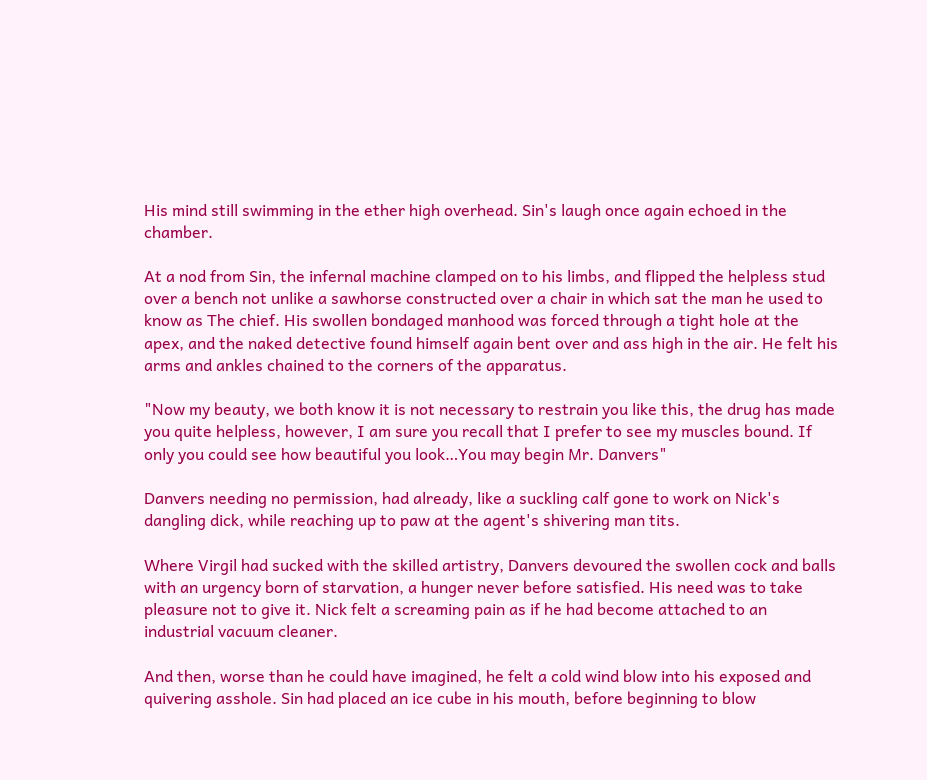His mind still swimming in the ether high overhead. Sin's laugh once again echoed in the chamber.

At a nod from Sin, the infernal machine clamped on to his limbs, and flipped the helpless stud over a bench not unlike a sawhorse constructed over a chair in which sat the man he used to know as The chief. His swollen bondaged manhood was forced through a tight hole at the apex, and the naked detective found himself again bent over and ass high in the air. He felt his arms and ankles chained to the corners of the apparatus.

"Now my beauty, we both know it is not necessary to restrain you like this, the drug has made you quite helpless, however, I am sure you recall that I prefer to see my muscles bound. If only you could see how beautiful you look…You may begin Mr. Danvers"

Danvers needing no permission, had already, like a suckling calf gone to work on Nick's dangling dick, while reaching up to paw at the agent's shivering man tits.

Where Virgil had sucked with the skilled artistry, Danvers devoured the swollen cock and balls with an urgency born of starvation, a hunger never before satisfied. His need was to take pleasure not to give it. Nick felt a screaming pain as if he had become attached to an industrial vacuum cleaner.

And then, worse than he could have imagined, he felt a cold wind blow into his exposed and quivering asshole. Sin had placed an ice cube in his mouth, before beginning to blow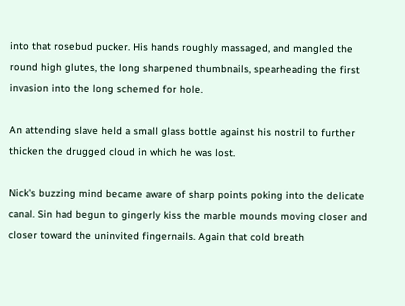into that rosebud pucker. His hands roughly massaged, and mangled the round high glutes, the long sharpened thumbnails, spearheading the first invasion into the long schemed for hole.

An attending slave held a small glass bottle against his nostril to further thicken the drugged cloud in which he was lost.

Nick's buzzing mind became aware of sharp points poking into the delicate canal. Sin had begun to gingerly kiss the marble mounds moving closer and closer toward the uninvited fingernails. Again that cold breath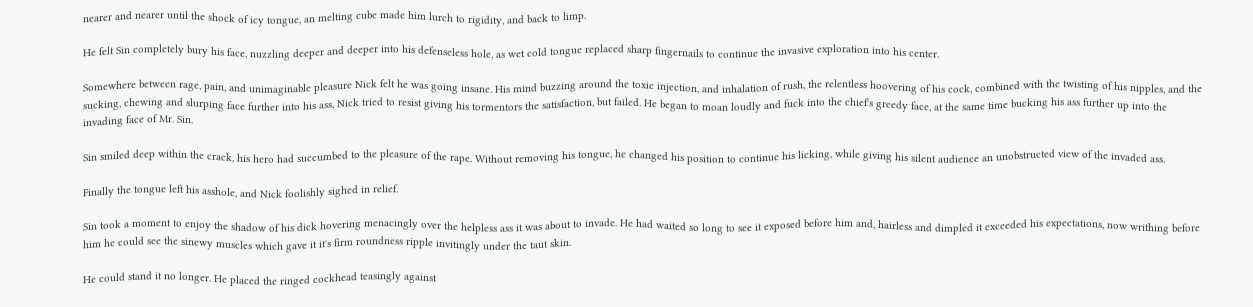nearer and nearer until the shock of icy tongue, an melting cube made him lurch to rigidity, and back to limp.

He felt Sin completely bury his face, nuzzling deeper and deeper into his defenseless hole, as wet cold tongue replaced sharp fingernails to continue the invasive exploration into his center.

Somewhere between rage, pain, and unimaginable pleasure Nick felt he was going insane. His mind buzzing around the toxic injection, and inhalation of rush, the relentless hoovering of his cock, combined with the twisting of his nipples, and the sucking, chewing and slurping face further into his ass, Nick tried to resist giving his tormentors the satisfaction, but failed. He began to moan loudly and fuck into the chief's greedy face, at the same time bucking his ass further up into the invading face of Mr. Sin.

Sin smiled deep within the crack, his hero had succumbed to the pleasure of the rape. Without removing his tongue, he changed his position to continue his licking, while giving his silent audience an unobstructed view of the invaded ass.

Finally the tongue left his asshole, and Nick foolishly sighed in relief.

Sin took a moment to enjoy the shadow of his dick hovering menacingly over the helpless ass it was about to invade. He had waited so long to see it exposed before him and, hairless and dimpled it exceeded his expectations, now writhing before him he could see the sinewy muscles which gave it it's firm roundness ripple invitingly under the taut skin.

He could stand it no longer. He placed the ringed cockhead teasingly against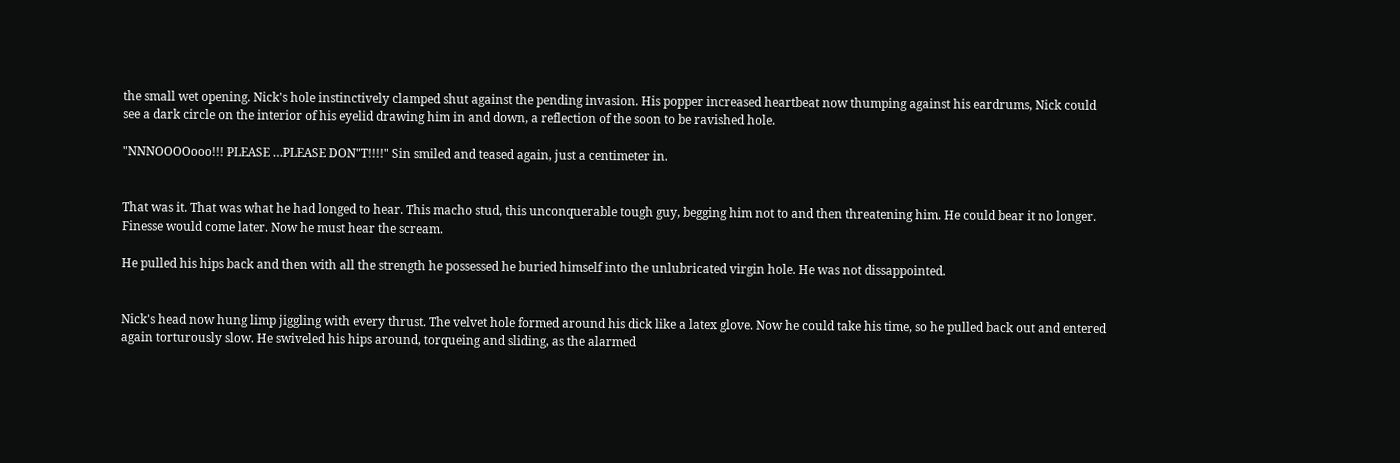the small wet opening. Nick's hole instinctively clamped shut against the pending invasion. His popper increased heartbeat now thumping against his eardrums, Nick could see a dark circle on the interior of his eyelid drawing him in and down, a reflection of the soon to be ravished hole.

"NNNOOOOooo!!! PLEASE …PLEASE DON"T!!!!" Sin smiled and teased again, just a centimeter in.


That was it. That was what he had longed to hear. This macho stud, this unconquerable tough guy, begging him not to and then threatening him. He could bear it no longer. Finesse would come later. Now he must hear the scream.

He pulled his hips back and then with all the strength he possessed he buried himself into the unlubricated virgin hole. He was not dissappointed.


Nick's head now hung limp jiggling with every thrust. The velvet hole formed around his dick like a latex glove. Now he could take his time, so he pulled back out and entered again torturously slow. He swiveled his hips around, torqueing and sliding, as the alarmed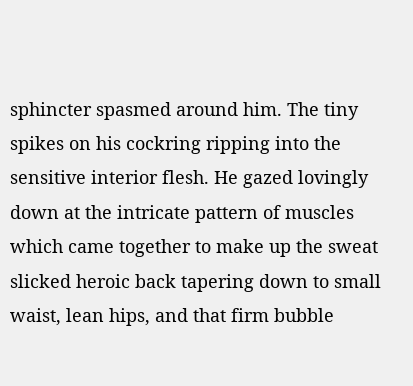sphincter spasmed around him. The tiny spikes on his cockring ripping into the sensitive interior flesh. He gazed lovingly down at the intricate pattern of muscles which came together to make up the sweat slicked heroic back tapering down to small waist, lean hips, and that firm bubble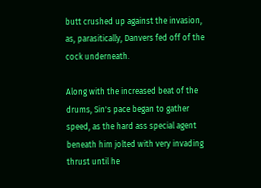butt crushed up against the invasion, as, parasitically, Danvers fed off of the cock underneath.

Along with the increased beat of the drums, Sin's pace began to gather speed, as the hard ass special agent beneath him jolted with very invading thrust until he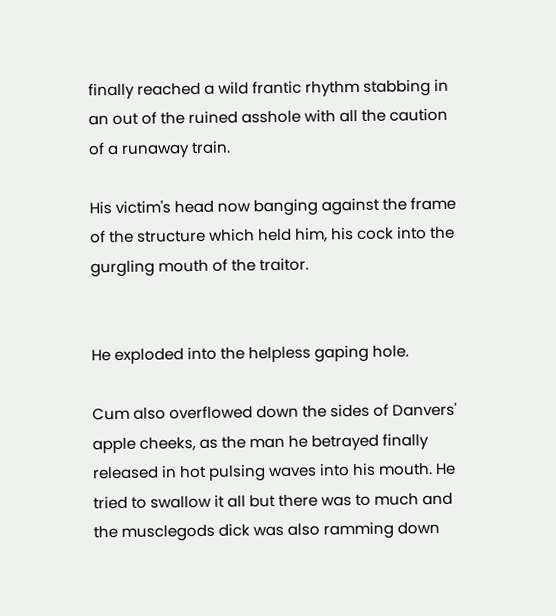finally reached a wild frantic rhythm stabbing in an out of the ruined asshole with all the caution of a runaway train.

His victim's head now banging against the frame of the structure which held him, his cock into the gurgling mouth of the traitor.


He exploded into the helpless gaping hole.

Cum also overflowed down the sides of Danvers' apple cheeks, as the man he betrayed finally released in hot pulsing waves into his mouth. He tried to swallow it all but there was to much and the musclegods dick was also ramming down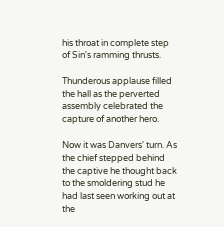his throat in complete step of Sin's ramming thrusts.

Thunderous applause filled the hall as the perverted assembly celebrated the capture of another hero.

Now it was Danvers' turn. As the chief stepped behind the captive he thought back to the smoldering stud he had last seen working out at the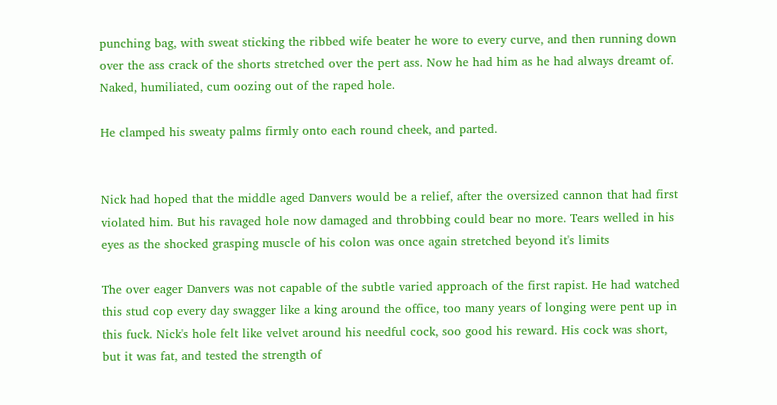punching bag, with sweat sticking the ribbed wife beater he wore to every curve, and then running down over the ass crack of the shorts stretched over the pert ass. Now he had him as he had always dreamt of. Naked, humiliated, cum oozing out of the raped hole.

He clamped his sweaty palms firmly onto each round cheek, and parted.


Nick had hoped that the middle aged Danvers would be a relief, after the oversized cannon that had first violated him. But his ravaged hole now damaged and throbbing could bear no more. Tears welled in his eyes as the shocked grasping muscle of his colon was once again stretched beyond it's limits

The over eager Danvers was not capable of the subtle varied approach of the first rapist. He had watched this stud cop every day swagger like a king around the office, too many years of longing were pent up in this fuck. Nick's hole felt like velvet around his needful cock, soo good his reward. His cock was short, but it was fat, and tested the strength of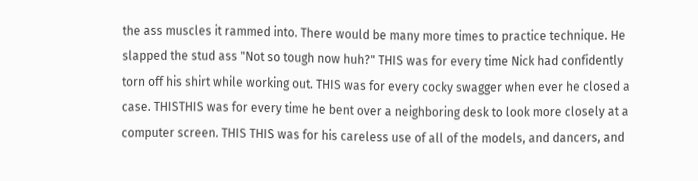the ass muscles it rammed into. There would be many more times to practice technique. He slapped the stud ass "Not so tough now huh?" THIS was for every time Nick had confidently torn off his shirt while working out. THIS was for every cocky swagger when ever he closed a case. THISTHIS was for every time he bent over a neighboring desk to look more closely at a computer screen. THIS THIS was for his careless use of all of the models, and dancers, and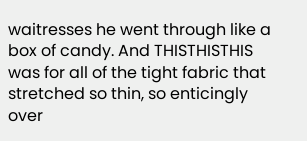waitresses he went through like a box of candy. And THISTHISTHIS was for all of the tight fabric that stretched so thin, so enticingly over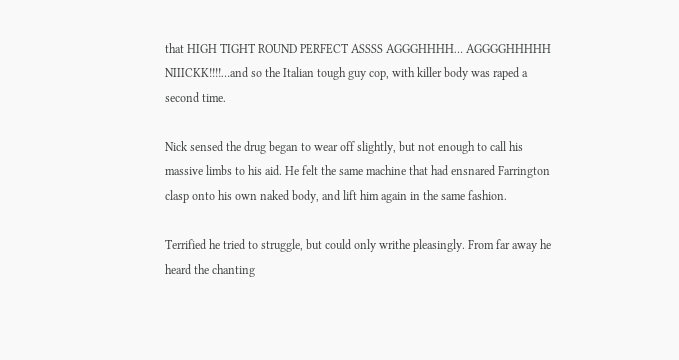that HIGH TIGHT ROUND PERFECT ASSSS AGGGHHHH… AGGGGHHHHH NIIICKK!!!!…and so the Italian tough guy cop, with killer body was raped a second time.

Nick sensed the drug began to wear off slightly, but not enough to call his massive limbs to his aid. He felt the same machine that had ensnared Farrington clasp onto his own naked body, and lift him again in the same fashion.

Terrified he tried to struggle, but could only writhe pleasingly. From far away he heard the chanting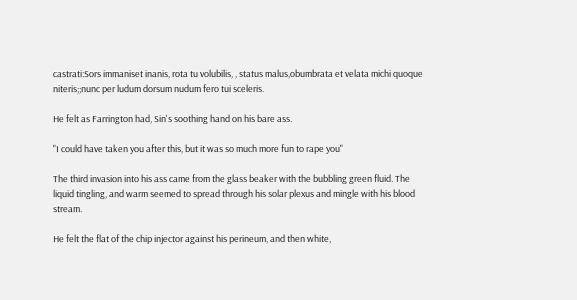castrati:Sors immaniset inanis, rota tu volubilis, , status malus,obumbrata et velata michi quoque niteris;;nunc per ludum dorsum nudum fero tui sceleris.

He felt as Farrington had, Sin's soothing hand on his bare ass.

"I could have taken you after this, but it was so much more fun to rape you"

The third invasion into his ass came from the glass beaker with the bubbling green fluid. The liquid tingling, and warm seemed to spread through his solar plexus and mingle with his blood stream.

He felt the flat of the chip injector against his perineum, and then white,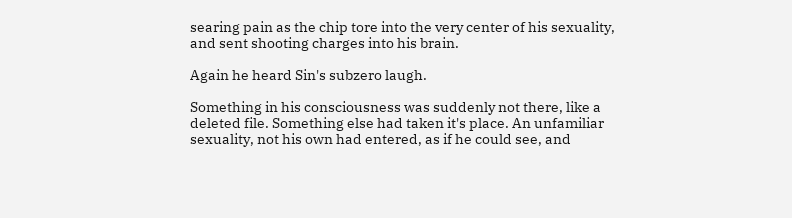searing pain as the chip tore into the very center of his sexuality, and sent shooting charges into his brain.

Again he heard Sin's subzero laugh.

Something in his consciousness was suddenly not there, like a deleted file. Something else had taken it's place. An unfamiliar sexuality, not his own had entered, as if he could see, and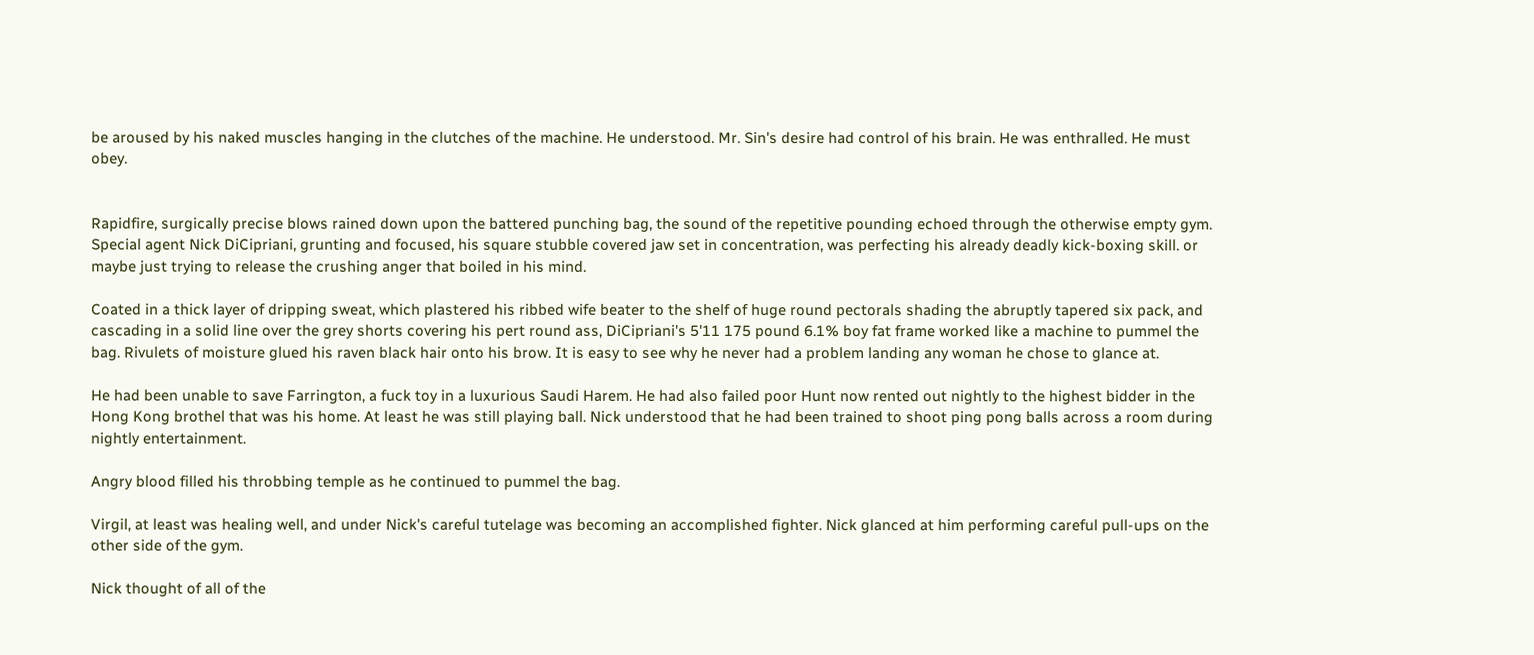be aroused by his naked muscles hanging in the clutches of the machine. He understood. Mr. Sin's desire had control of his brain. He was enthralled. He must obey.


Rapidfire, surgically precise blows rained down upon the battered punching bag, the sound of the repetitive pounding echoed through the otherwise empty gym. Special agent Nick DiCipriani, grunting and focused, his square stubble covered jaw set in concentration, was perfecting his already deadly kick-boxing skill. or maybe just trying to release the crushing anger that boiled in his mind.

Coated in a thick layer of dripping sweat, which plastered his ribbed wife beater to the shelf of huge round pectorals shading the abruptly tapered six pack, and cascading in a solid line over the grey shorts covering his pert round ass, DiCipriani's 5'11 175 pound 6.1% boy fat frame worked like a machine to pummel the bag. Rivulets of moisture glued his raven black hair onto his brow. It is easy to see why he never had a problem landing any woman he chose to glance at.

He had been unable to save Farrington, a fuck toy in a luxurious Saudi Harem. He had also failed poor Hunt now rented out nightly to the highest bidder in the Hong Kong brothel that was his home. At least he was still playing ball. Nick understood that he had been trained to shoot ping pong balls across a room during nightly entertainment.

Angry blood filled his throbbing temple as he continued to pummel the bag.

Virgil, at least was healing well, and under Nick's careful tutelage was becoming an accomplished fighter. Nick glanced at him performing careful pull-ups on the other side of the gym.

Nick thought of all of the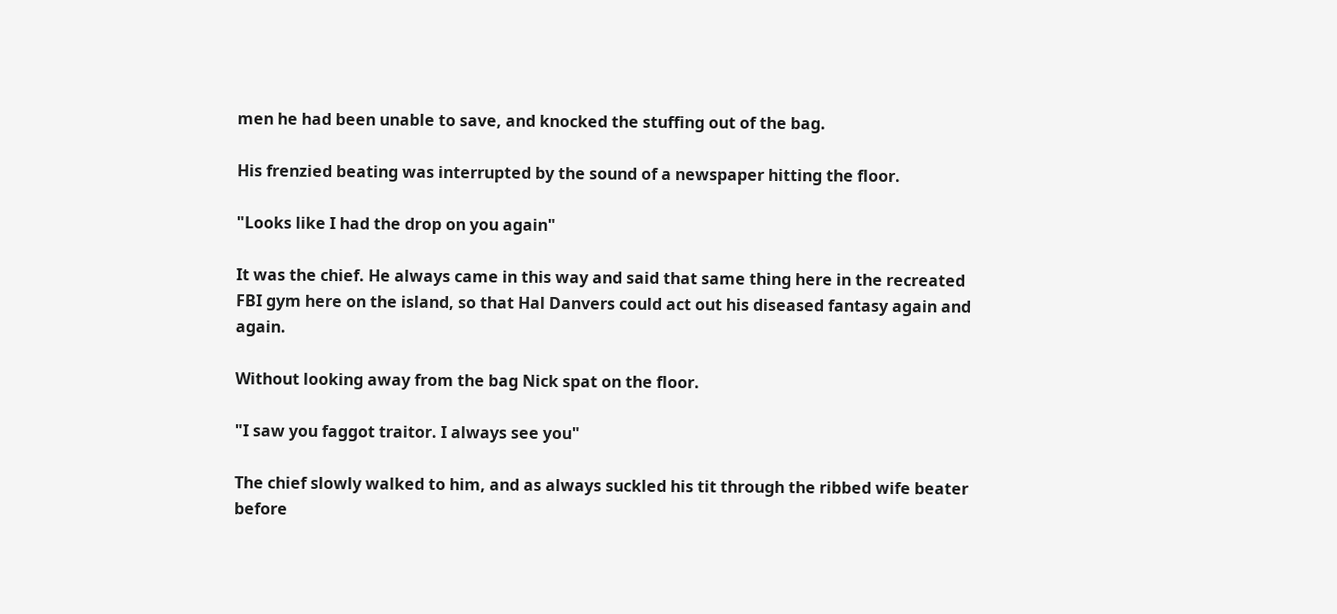men he had been unable to save, and knocked the stuffing out of the bag.

His frenzied beating was interrupted by the sound of a newspaper hitting the floor.

"Looks like I had the drop on you again"

It was the chief. He always came in this way and said that same thing here in the recreated FBI gym here on the island, so that Hal Danvers could act out his diseased fantasy again and again.

Without looking away from the bag Nick spat on the floor.

"I saw you faggot traitor. I always see you"

The chief slowly walked to him, and as always suckled his tit through the ribbed wife beater before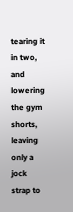tearing it in two, and lowering the gym shorts, leaving only a jock strap to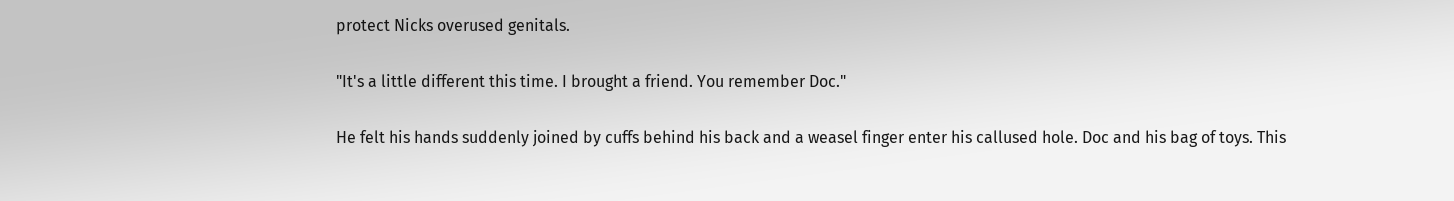protect Nicks overused genitals.

"It's a little different this time. I brought a friend. You remember Doc."

He felt his hands suddenly joined by cuffs behind his back and a weasel finger enter his callused hole. Doc and his bag of toys. This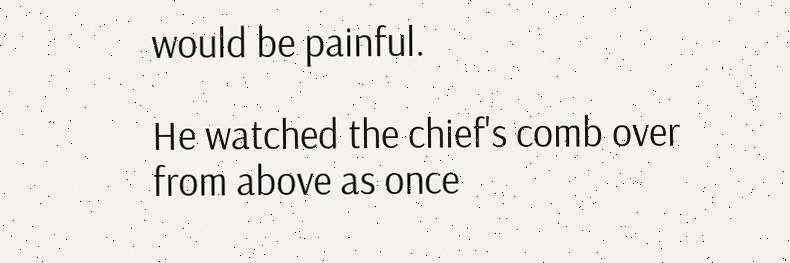would be painful.

He watched the chief's comb over from above as once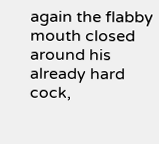again the flabby mouth closed around his already hard cock,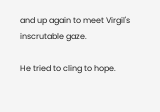and up again to meet Virgil's inscrutable gaze.

He tried to cling to hope.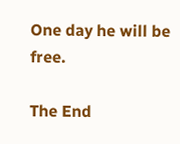One day he will be free.

The End